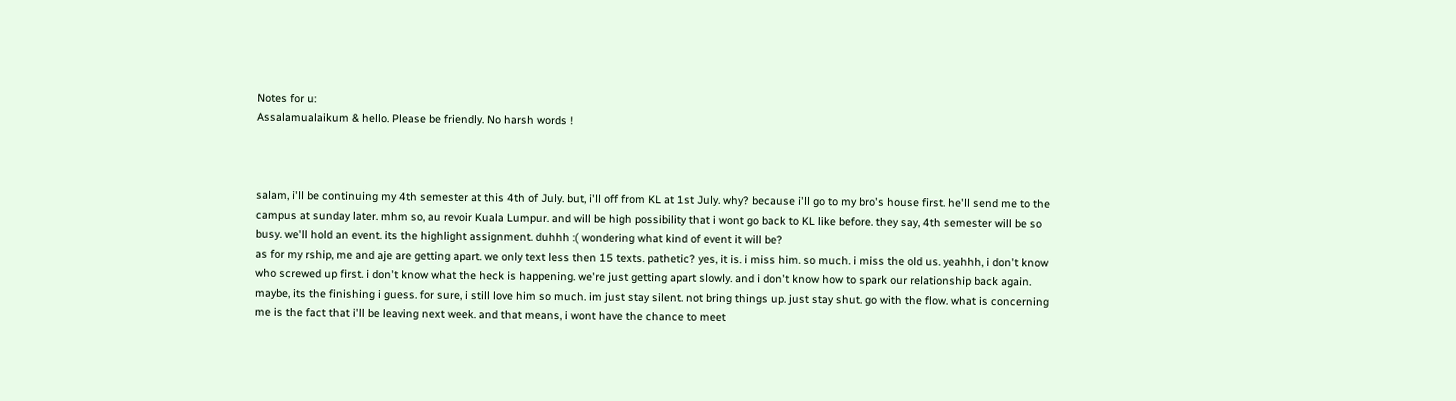Notes for u:
Assalamualaikum & hello. Please be friendly. No harsh words !



salam, i'll be continuing my 4th semester at this 4th of July. but, i'll off from KL at 1st July. why? because i'll go to my bro's house first. he'll send me to the campus at sunday later. mhm so, au revoir Kuala Lumpur. and will be high possibility that i wont go back to KL like before. they say, 4th semester will be so busy. we'll hold an event. its the highlight assignment. duhhh :( wondering what kind of event it will be?
as for my rship, me and aje are getting apart. we only text less then 15 texts. pathetic? yes, it is. i miss him. so much. i miss the old us. yeahhh, i don't know who screwed up first. i don't know what the heck is happening. we're just getting apart slowly. and i don't know how to spark our relationship back again. maybe, its the finishing i guess. for sure, i still love him so much. im just stay silent. not bring things up. just stay shut. go with the flow. what is concerning me is the fact that i'll be leaving next week. and that means, i wont have the chance to meet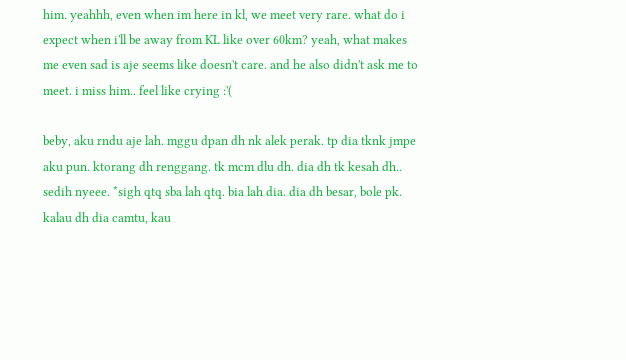him. yeahhh, even when im here in kl, we meet very rare. what do i expect when i'll be away from KL like over 60km? yeah, what makes me even sad is aje seems like doesn't care. and he also didn't ask me to meet. i miss him.. feel like crying :'(

beby, aku rndu aje lah. mggu dpan dh nk alek perak. tp dia tknk jmpe aku pun. ktorang dh renggang. tk mcm dlu dh. dia dh tk kesah dh.. sedih nyeee. *sigh qtq sba lah qtq. bia lah dia. dia dh besar, bole pk. kalau dh dia camtu, kau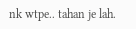nk wtpe.. tahan je lah.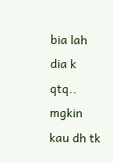bia lah dia k qtq.. mgkin kau dh tk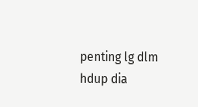penting lg dlm hdup dia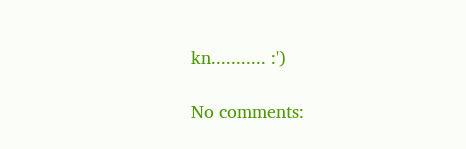kn........... :')

No comments: